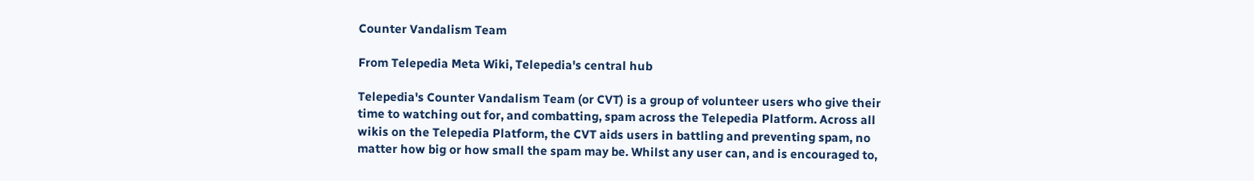Counter Vandalism Team

From Telepedia Meta Wiki, Telepedia's central hub

Telepedia's Counter Vandalism Team (or CVT) is a group of volunteer users who give their time to watching out for, and combatting, spam across the Telepedia Platform. Across all wikis on the Telepedia Platform, the CVT aids users in battling and preventing spam, no matter how big or how small the spam may be. Whilst any user can, and is encouraged to,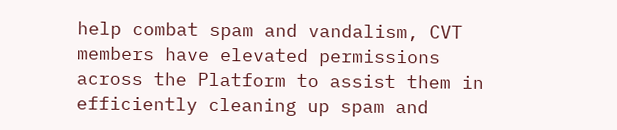help combat spam and vandalism, CVT members have elevated permissions across the Platform to assist them in efficiently cleaning up spam and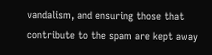vandalism, and ensuring those that contribute to the spam are kept away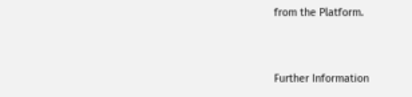from the Platform.


Further Information